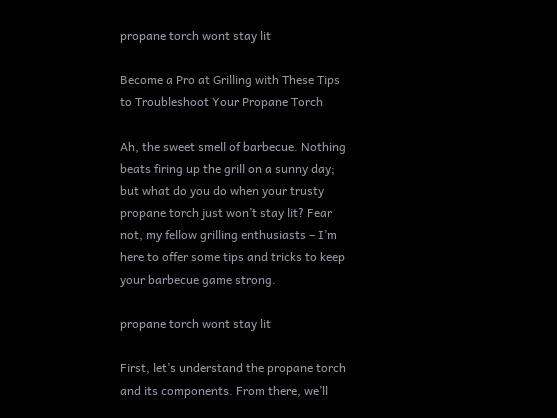propane torch wont stay lit

Become a Pro at Grilling with These Tips to Troubleshoot Your Propane Torch

Ah, the sweet smell of barbecue. Nothing beats firing up the grill on a sunny day; but what do you do when your trusty propane torch just won’t stay lit? Fear not, my fellow grilling enthusiasts – I’m here to offer some tips and tricks to keep your barbecue game strong.

propane torch wont stay lit

First, let’s understand the propane torch and its components. From there, we’ll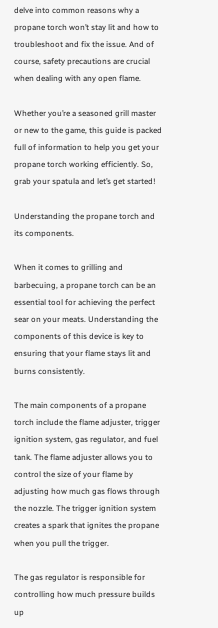delve into common reasons why a propane torch won’t stay lit and how to troubleshoot and fix the issue. And of course, safety precautions are crucial when dealing with any open flame.

Whether you’re a seasoned grill master or new to the game, this guide is packed full of information to help you get your propane torch working efficiently. So, grab your spatula and let’s get started!

Understanding the propane torch and its components.

When it comes to grilling and barbecuing, a propane torch can be an essential tool for achieving the perfect sear on your meats. Understanding the components of this device is key to ensuring that your flame stays lit and burns consistently.

The main components of a propane torch include the flame adjuster, trigger ignition system, gas regulator, and fuel tank. The flame adjuster allows you to control the size of your flame by adjusting how much gas flows through the nozzle. The trigger ignition system creates a spark that ignites the propane when you pull the trigger.

The gas regulator is responsible for controlling how much pressure builds up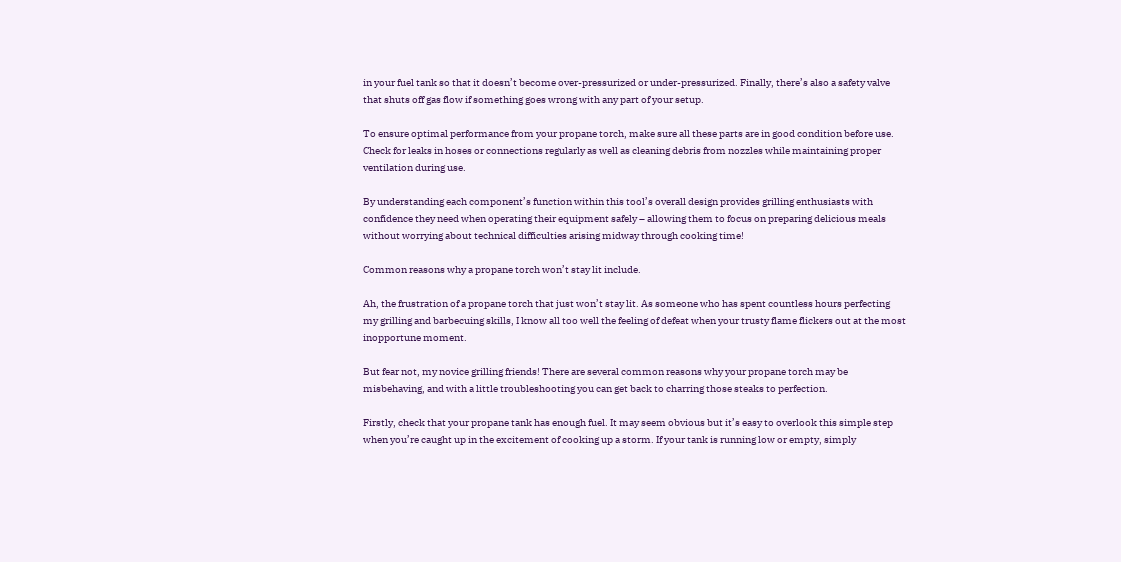in your fuel tank so that it doesn’t become over-pressurized or under-pressurized. Finally, there’s also a safety valve that shuts off gas flow if something goes wrong with any part of your setup.

To ensure optimal performance from your propane torch, make sure all these parts are in good condition before use. Check for leaks in hoses or connections regularly as well as cleaning debris from nozzles while maintaining proper ventilation during use.

By understanding each component’s function within this tool’s overall design provides grilling enthusiasts with confidence they need when operating their equipment safely – allowing them to focus on preparing delicious meals without worrying about technical difficulties arising midway through cooking time!

Common reasons why a propane torch won’t stay lit include.

Ah, the frustration of a propane torch that just won’t stay lit. As someone who has spent countless hours perfecting my grilling and barbecuing skills, I know all too well the feeling of defeat when your trusty flame flickers out at the most inopportune moment.

But fear not, my novice grilling friends! There are several common reasons why your propane torch may be misbehaving, and with a little troubleshooting you can get back to charring those steaks to perfection.

Firstly, check that your propane tank has enough fuel. It may seem obvious but it’s easy to overlook this simple step when you’re caught up in the excitement of cooking up a storm. If your tank is running low or empty, simply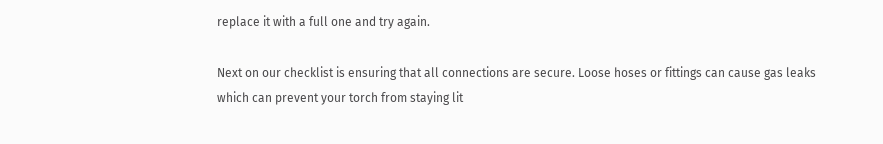replace it with a full one and try again.

Next on our checklist is ensuring that all connections are secure. Loose hoses or fittings can cause gas leaks which can prevent your torch from staying lit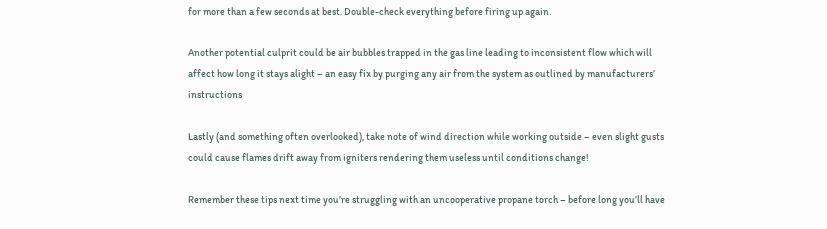for more than a few seconds at best. Double-check everything before firing up again.

Another potential culprit could be air bubbles trapped in the gas line leading to inconsistent flow which will affect how long it stays alight – an easy fix by purging any air from the system as outlined by manufacturers’ instructions

Lastly (and something often overlooked), take note of wind direction while working outside – even slight gusts could cause flames drift away from igniters rendering them useless until conditions change!

Remember these tips next time you’re struggling with an uncooperative propane torch – before long you’ll have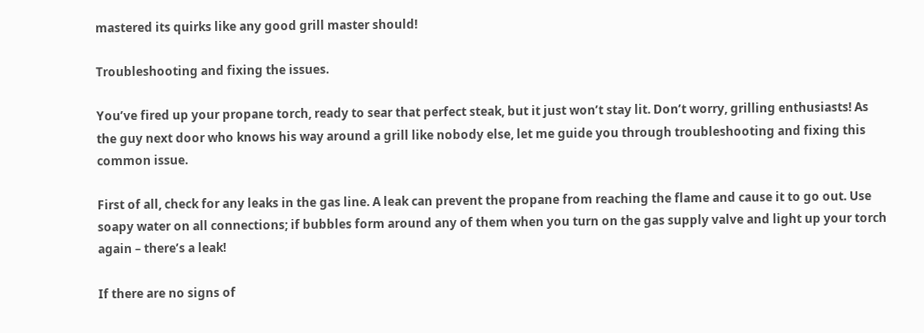mastered its quirks like any good grill master should!

Troubleshooting and fixing the issues.

You’ve fired up your propane torch, ready to sear that perfect steak, but it just won’t stay lit. Don’t worry, grilling enthusiasts! As the guy next door who knows his way around a grill like nobody else, let me guide you through troubleshooting and fixing this common issue.

First of all, check for any leaks in the gas line. A leak can prevent the propane from reaching the flame and cause it to go out. Use soapy water on all connections; if bubbles form around any of them when you turn on the gas supply valve and light up your torch again – there’s a leak!

If there are no signs of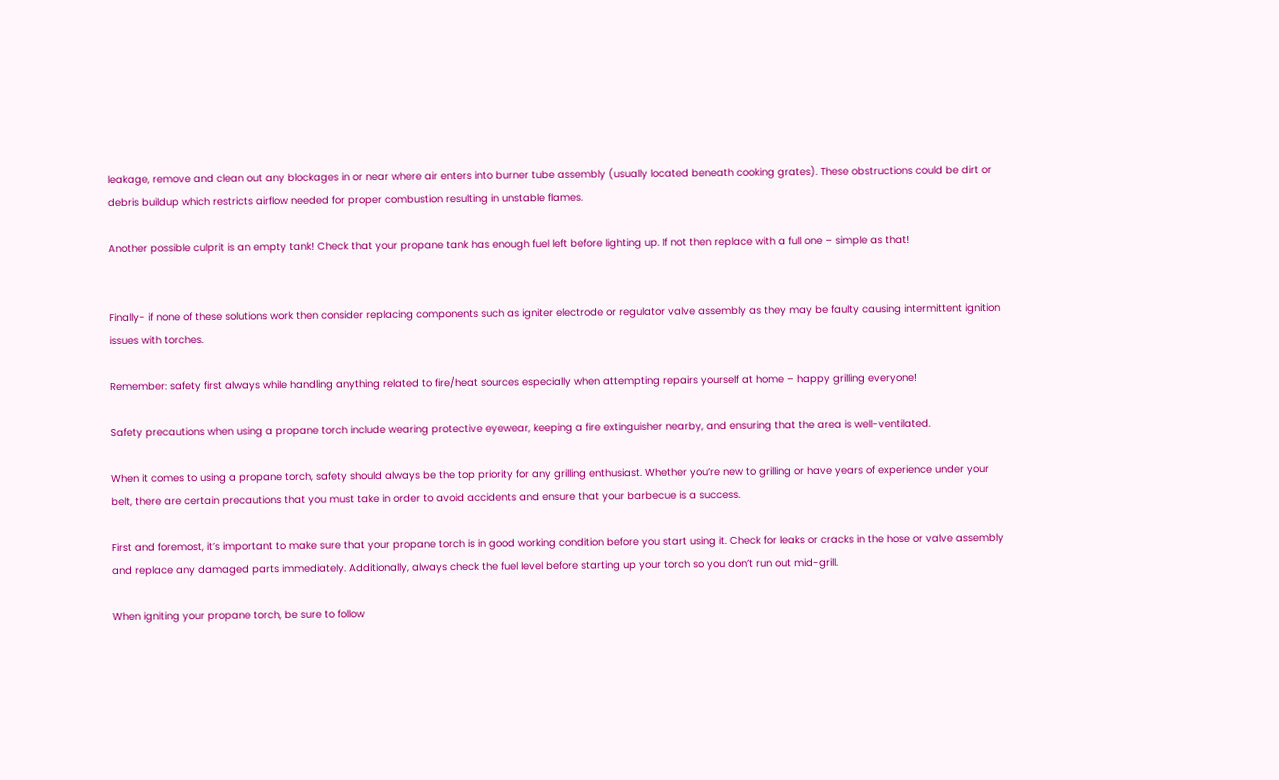leakage, remove and clean out any blockages in or near where air enters into burner tube assembly (usually located beneath cooking grates). These obstructions could be dirt or debris buildup which restricts airflow needed for proper combustion resulting in unstable flames.

Another possible culprit is an empty tank! Check that your propane tank has enough fuel left before lighting up. If not then replace with a full one – simple as that!


Finally- if none of these solutions work then consider replacing components such as igniter electrode or regulator valve assembly as they may be faulty causing intermittent ignition issues with torches.

Remember: safety first always while handling anything related to fire/heat sources especially when attempting repairs yourself at home – happy grilling everyone!

Safety precautions when using a propane torch include wearing protective eyewear, keeping a fire extinguisher nearby, and ensuring that the area is well-ventilated.

When it comes to using a propane torch, safety should always be the top priority for any grilling enthusiast. Whether you’re new to grilling or have years of experience under your belt, there are certain precautions that you must take in order to avoid accidents and ensure that your barbecue is a success.

First and foremost, it’s important to make sure that your propane torch is in good working condition before you start using it. Check for leaks or cracks in the hose or valve assembly and replace any damaged parts immediately. Additionally, always check the fuel level before starting up your torch so you don’t run out mid-grill.

When igniting your propane torch, be sure to follow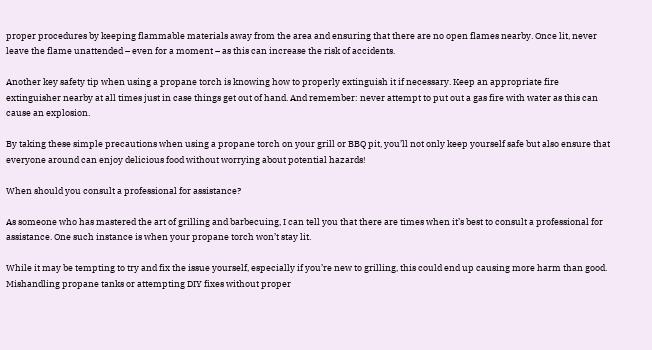proper procedures by keeping flammable materials away from the area and ensuring that there are no open flames nearby. Once lit, never leave the flame unattended – even for a moment – as this can increase the risk of accidents.

Another key safety tip when using a propane torch is knowing how to properly extinguish it if necessary. Keep an appropriate fire extinguisher nearby at all times just in case things get out of hand. And remember: never attempt to put out a gas fire with water as this can cause an explosion.

By taking these simple precautions when using a propane torch on your grill or BBQ pit, you’ll not only keep yourself safe but also ensure that everyone around can enjoy delicious food without worrying about potential hazards!

When should you consult a professional for assistance?

As someone who has mastered the art of grilling and barbecuing, I can tell you that there are times when it’s best to consult a professional for assistance. One such instance is when your propane torch won’t stay lit.

While it may be tempting to try and fix the issue yourself, especially if you’re new to grilling, this could end up causing more harm than good. Mishandling propane tanks or attempting DIY fixes without proper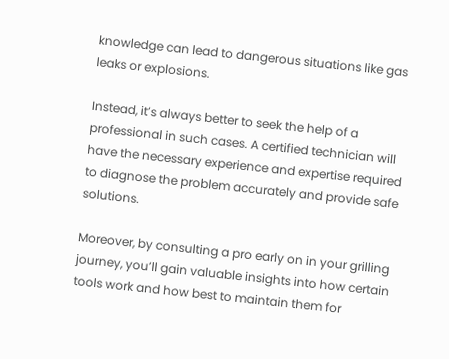knowledge can lead to dangerous situations like gas leaks or explosions.

Instead, it’s always better to seek the help of a professional in such cases. A certified technician will have the necessary experience and expertise required to diagnose the problem accurately and provide safe solutions.

Moreover, by consulting a pro early on in your grilling journey, you’ll gain valuable insights into how certain tools work and how best to maintain them for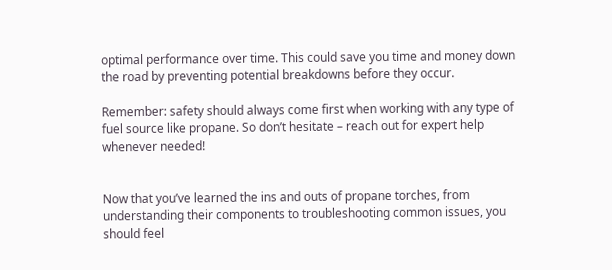optimal performance over time. This could save you time and money down the road by preventing potential breakdowns before they occur.

Remember: safety should always come first when working with any type of fuel source like propane. So don’t hesitate – reach out for expert help whenever needed!


Now that you’ve learned the ins and outs of propane torches, from understanding their components to troubleshooting common issues, you should feel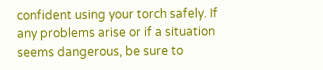confident using your torch safely. If any problems arise or if a situation seems dangerous, be sure to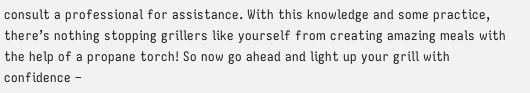consult a professional for assistance. With this knowledge and some practice, there’s nothing stopping grillers like yourself from creating amazing meals with the help of a propane torch! So now go ahead and light up your grill with confidence –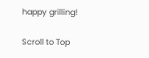happy grilling!

Scroll to Top